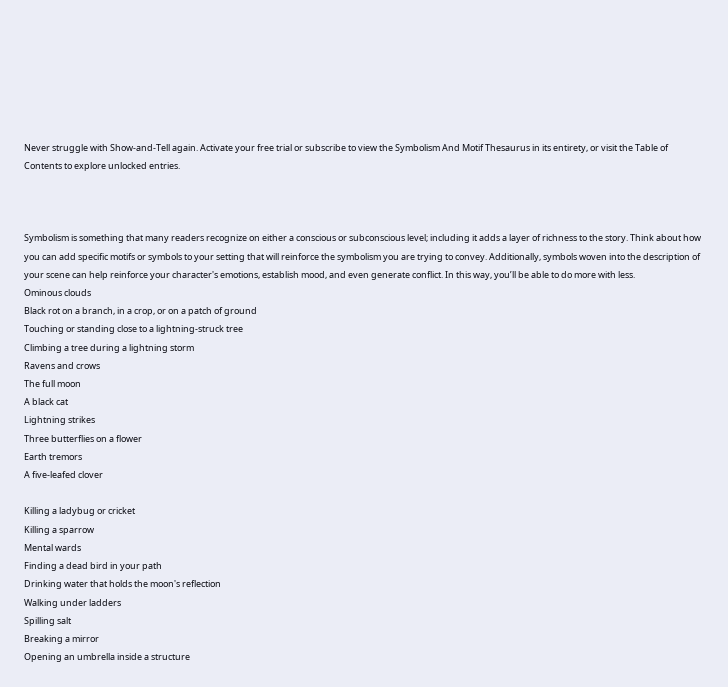Never struggle with Show-and-Tell again. Activate your free trial or subscribe to view the Symbolism And Motif Thesaurus in its entirety, or visit the Table of Contents to explore unlocked entries.



Symbolism is something that many readers recognize on either a conscious or subconscious level; including it adds a layer of richness to the story. Think about how you can add specific motifs or symbols to your setting that will reinforce the symbolism you are trying to convey. Additionally, symbols woven into the description of your scene can help reinforce your character's emotions, establish mood, and even generate conflict. In this way, you’ll be able to do more with less.
Ominous clouds
Black rot on a branch, in a crop, or on a patch of ground
Touching or standing close to a lightning-struck tree
Climbing a tree during a lightning storm
Ravens and crows
The full moon
A black cat
Lightning strikes
Three butterflies on a flower
Earth tremors
A five-leafed clover

Killing a ladybug or cricket
Killing a sparrow
Mental wards
Finding a dead bird in your path
Drinking water that holds the moon's reflection
Walking under ladders
Spilling salt
Breaking a mirror
Opening an umbrella inside a structure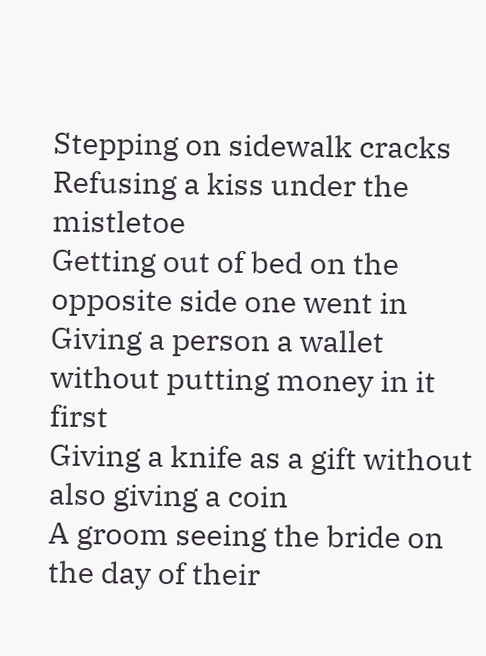Stepping on sidewalk cracks
Refusing a kiss under the mistletoe
Getting out of bed on the opposite side one went in
Giving a person a wallet without putting money in it first
Giving a knife as a gift without also giving a coin
A groom seeing the bride on the day of their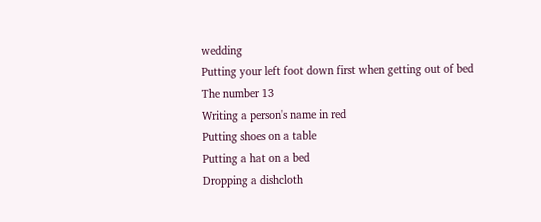wedding
Putting your left foot down first when getting out of bed
The number 13
Writing a person's name in red
Putting shoes on a table
Putting a hat on a bed
Dropping a dishcloth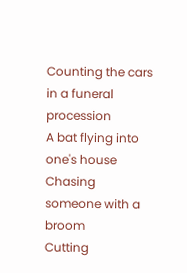Counting the cars in a funeral procession
A bat flying into one's house
Chasing someone with a broom
Cutting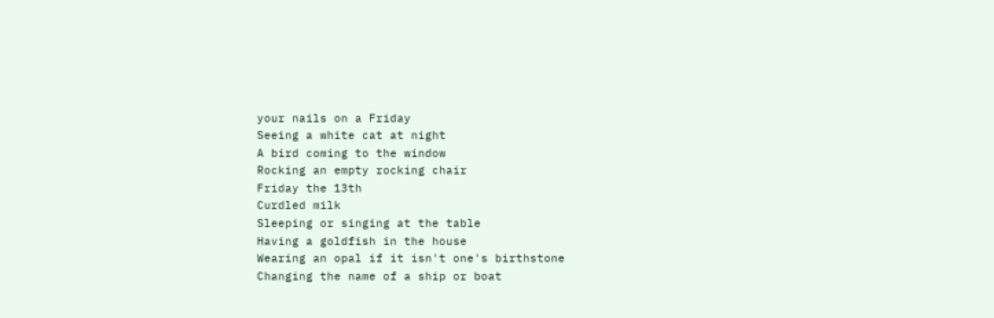your nails on a Friday
Seeing a white cat at night
A bird coming to the window
Rocking an empty rocking chair
Friday the 13th
Curdled milk
Sleeping or singing at the table
Having a goldfish in the house
Wearing an opal if it isn't one's birthstone
Changing the name of a ship or boat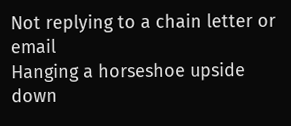Not replying to a chain letter or email
Hanging a horseshoe upside down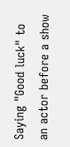Saying "Good luck" to an actor before a show